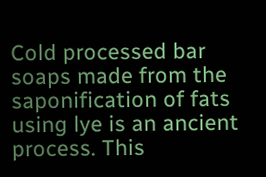Cold processed bar soaps made from the saponification of fats using lye is an ancient process. This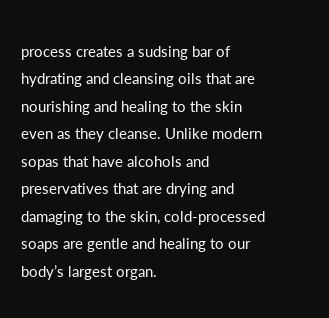process creates a sudsing bar of hydrating and cleansing oils that are nourishing and healing to the skin even as they cleanse. Unlike modern sopas that have alcohols and preservatives that are drying and damaging to the skin, cold-processed soaps are gentle and healing to our body’s largest organ.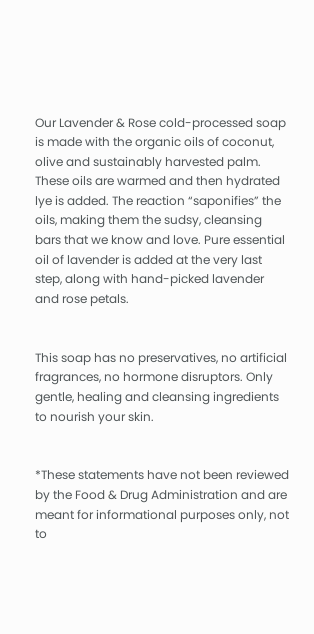Our Lavender & Rose cold-processed soap is made with the organic oils of coconut, olive and sustainably harvested palm. These oils are warmed and then hydrated lye is added. The reaction “saponifies” the oils, making them the sudsy, cleansing bars that we know and love. Pure essential oil of lavender is added at the very last step, along with hand-picked lavender and rose petals.


This soap has no preservatives, no artificial fragrances, no hormone disruptors. Only gentle, healing and cleansing ingredients to nourish your skin.


*These statements have not been reviewed by the Food & Drug Administration and are meant for informational purposes only, not to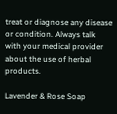treat or diagnose any disease or condition. Always talk with your medical provider about the use of herbal products.

Lavender & Rose Soap